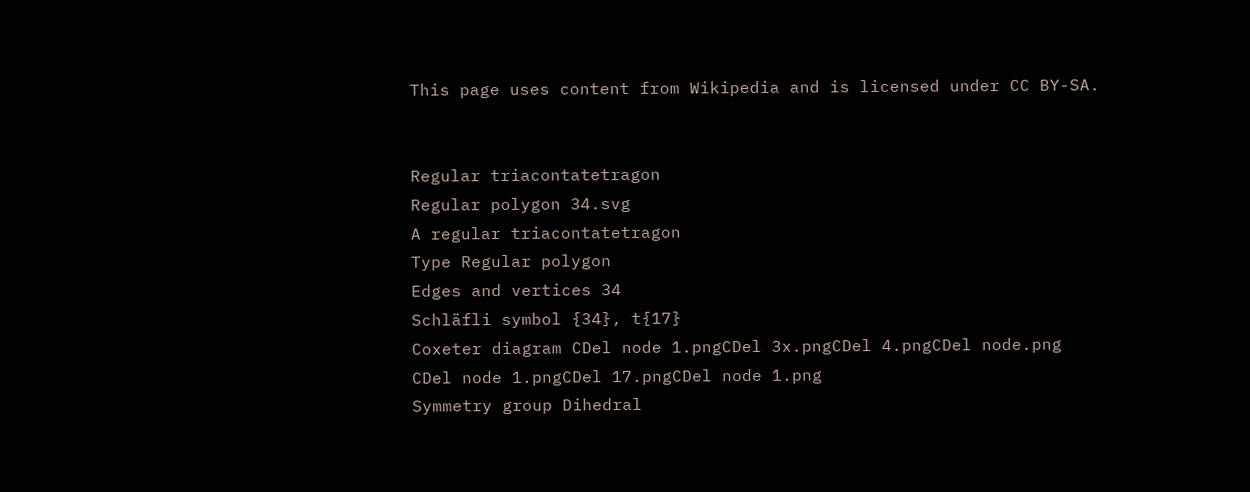This page uses content from Wikipedia and is licensed under CC BY-SA.


Regular triacontatetragon
Regular polygon 34.svg
A regular triacontatetragon
Type Regular polygon
Edges and vertices 34
Schläfli symbol {34}, t{17}
Coxeter diagram CDel node 1.pngCDel 3x.pngCDel 4.pngCDel node.png
CDel node 1.pngCDel 17.pngCDel node 1.png
Symmetry group Dihedral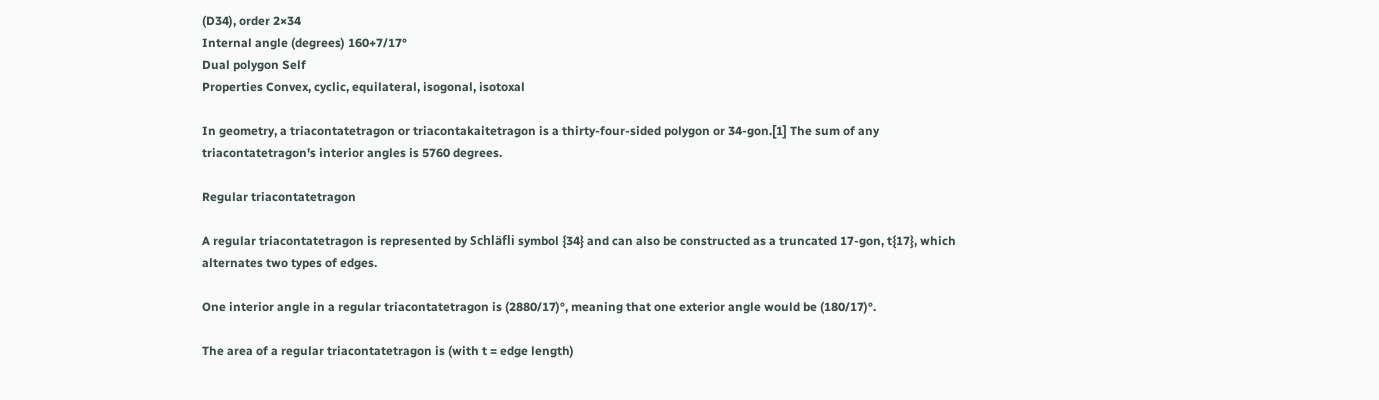(D34), order 2×34
Internal angle (degrees) 160+7/17°
Dual polygon Self
Properties Convex, cyclic, equilateral, isogonal, isotoxal

In geometry, a triacontatetragon or triacontakaitetragon is a thirty-four-sided polygon or 34-gon.[1] The sum of any triacontatetragon's interior angles is 5760 degrees.

Regular triacontatetragon

A regular triacontatetragon is represented by Schläfli symbol {34} and can also be constructed as a truncated 17-gon, t{17}, which alternates two types of edges.

One interior angle in a regular triacontatetragon is (2880/17)°, meaning that one exterior angle would be (180/17)°.

The area of a regular triacontatetragon is (with t = edge length)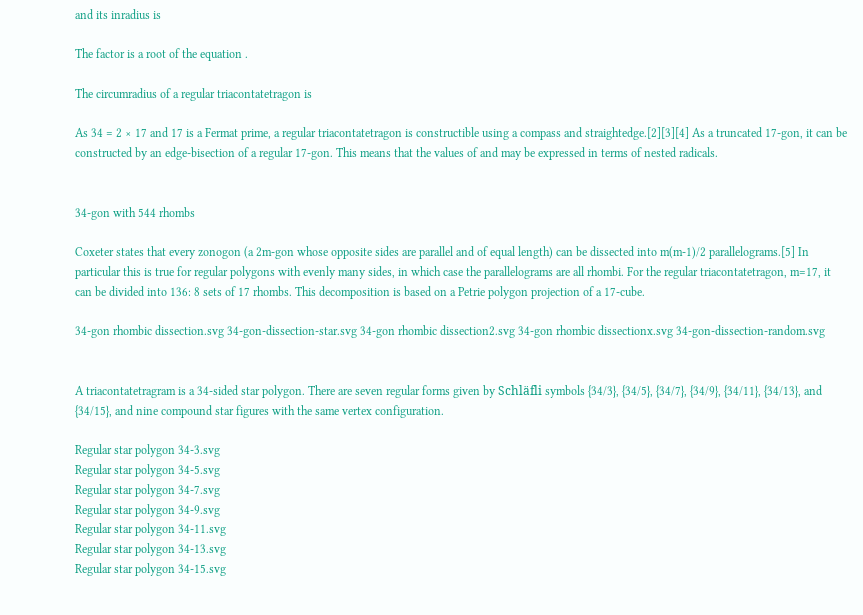and its inradius is

The factor is a root of the equation .

The circumradius of a regular triacontatetragon is

As 34 = 2 × 17 and 17 is a Fermat prime, a regular triacontatetragon is constructible using a compass and straightedge.[2][3][4] As a truncated 17-gon, it can be constructed by an edge-bisection of a regular 17-gon. This means that the values of and may be expressed in terms of nested radicals.


34-gon with 544 rhombs

Coxeter states that every zonogon (a 2m-gon whose opposite sides are parallel and of equal length) can be dissected into m(m-1)/2 parallelograms.[5] In particular this is true for regular polygons with evenly many sides, in which case the parallelograms are all rhombi. For the regular triacontatetragon, m=17, it can be divided into 136: 8 sets of 17 rhombs. This decomposition is based on a Petrie polygon projection of a 17-cube.

34-gon rhombic dissection.svg 34-gon-dissection-star.svg 34-gon rhombic dissection2.svg 34-gon rhombic dissectionx.svg 34-gon-dissection-random.svg


A triacontatetragram is a 34-sided star polygon. There are seven regular forms given by Schläfli symbols {34/3}, {34/5}, {34/7}, {34/9}, {34/11}, {34/13}, and {34/15}, and nine compound star figures with the same vertex configuration.

Regular star polygon 34-3.svg
Regular star polygon 34-5.svg
Regular star polygon 34-7.svg
Regular star polygon 34-9.svg
Regular star polygon 34-11.svg
Regular star polygon 34-13.svg
Regular star polygon 34-15.svg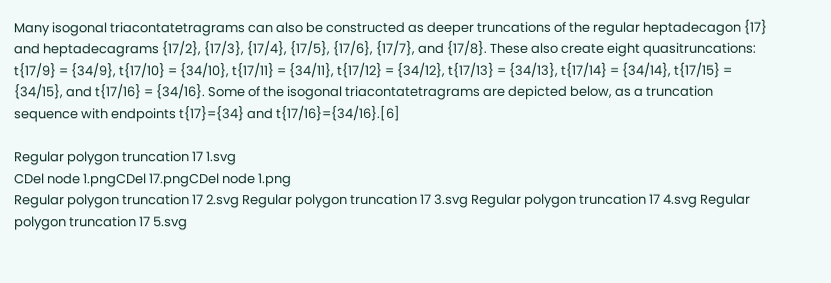Many isogonal triacontatetragrams can also be constructed as deeper truncations of the regular heptadecagon {17} and heptadecagrams {17/2}, {17/3}, {17/4}, {17/5}, {17/6}, {17/7}, and {17/8}. These also create eight quasitruncations: t{17/9} = {34/9}, t{17/10} = {34/10}, t{17/11} = {34/11}, t{17/12} = {34/12}, t{17/13} = {34/13}, t{17/14} = {34/14}, t{17/15} = {34/15}, and t{17/16} = {34/16}. Some of the isogonal triacontatetragrams are depicted below, as a truncation sequence with endpoints t{17}={34} and t{17/16}={34/16}.[6]

Regular polygon truncation 17 1.svg
CDel node 1.pngCDel 17.pngCDel node 1.png
Regular polygon truncation 17 2.svg Regular polygon truncation 17 3.svg Regular polygon truncation 17 4.svg Regular polygon truncation 17 5.svg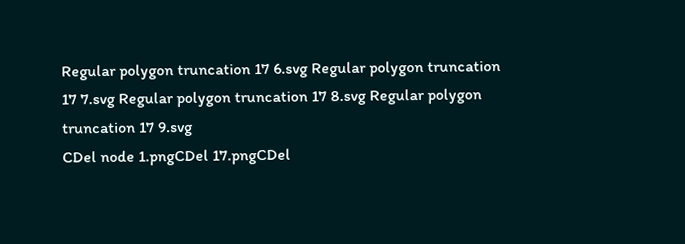Regular polygon truncation 17 6.svg Regular polygon truncation 17 7.svg Regular polygon truncation 17 8.svg Regular polygon truncation 17 9.svg
CDel node 1.pngCDel 17.pngCDel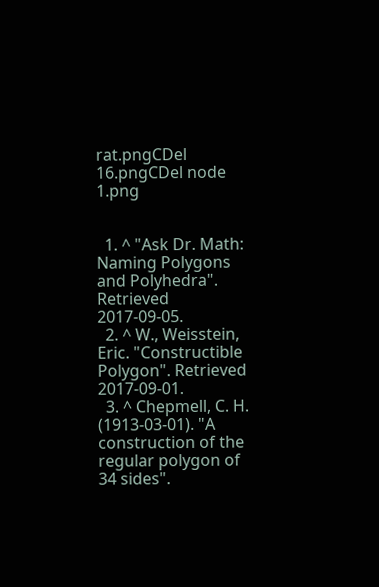rat.pngCDel 16.pngCDel node 1.png


  1. ^ "Ask Dr. Math: Naming Polygons and Polyhedra". Retrieved 2017-09-05.
  2. ^ W., Weisstein, Eric. "Constructible Polygon". Retrieved 2017-09-01.
  3. ^ Chepmell, C. H. (1913-03-01). "A construction of the regular polygon of 34 sides".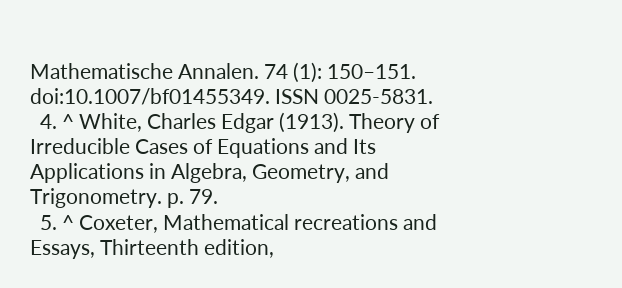Mathematische Annalen. 74 (1): 150–151. doi:10.1007/bf01455349. ISSN 0025-5831.
  4. ^ White, Charles Edgar (1913). Theory of Irreducible Cases of Equations and Its Applications in Algebra, Geometry, and Trigonometry. p. 79.
  5. ^ Coxeter, Mathematical recreations and Essays, Thirteenth edition,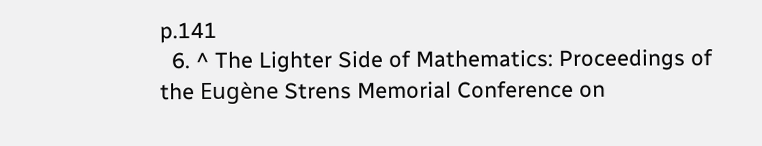p.141
  6. ^ The Lighter Side of Mathematics: Proceedings of the Eugène Strens Memorial Conference on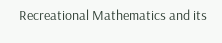Recreational Mathematics and its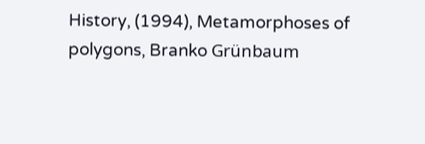History, (1994), Metamorphoses of polygons, Branko Grünbaum